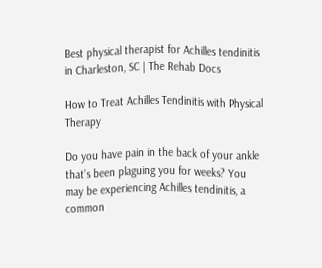Best physical therapist for Achilles tendinitis in Charleston, SC | The Rehab Docs

How to Treat Achilles Tendinitis with Physical Therapy

Do you have pain in the back of your ankle that’s been plaguing you for weeks? You may be experiencing Achilles tendinitis, a common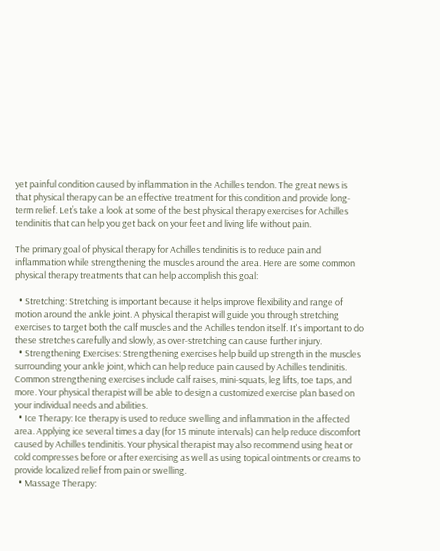yet painful condition caused by inflammation in the Achilles tendon. The great news is that physical therapy can be an effective treatment for this condition and provide long-term relief. Let’s take a look at some of the best physical therapy exercises for Achilles tendinitis that can help you get back on your feet and living life without pain.

The primary goal of physical therapy for Achilles tendinitis is to reduce pain and inflammation while strengthening the muscles around the area. Here are some common physical therapy treatments that can help accomplish this goal:

  • Stretching: Stretching is important because it helps improve flexibility and range of motion around the ankle joint. A physical therapist will guide you through stretching exercises to target both the calf muscles and the Achilles tendon itself. It's important to do these stretches carefully and slowly, as over-stretching can cause further injury.
  • Strengthening Exercises: Strengthening exercises help build up strength in the muscles surrounding your ankle joint, which can help reduce pain caused by Achilles tendinitis. Common strengthening exercises include calf raises, mini-squats, leg lifts, toe taps, and more. Your physical therapist will be able to design a customized exercise plan based on your individual needs and abilities.
  • Ice Therapy: Ice therapy is used to reduce swelling and inflammation in the affected area. Applying ice several times a day (for 15 minute intervals) can help reduce discomfort caused by Achilles tendinitis. Your physical therapist may also recommend using heat or cold compresses before or after exercising as well as using topical ointments or creams to provide localized relief from pain or swelling.
  • Massage Therapy: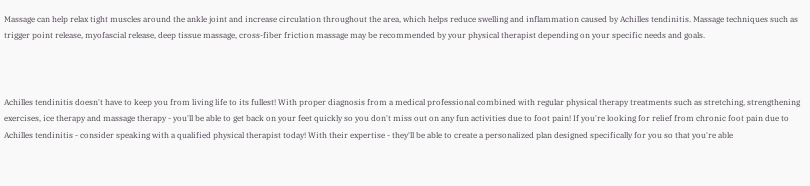Massage can help relax tight muscles around the ankle joint and increase circulation throughout the area, which helps reduce swelling and inflammation caused by Achilles tendinitis. Massage techniques such as trigger point release, myofascial release, deep tissue massage, cross-fiber friction massage may be recommended by your physical therapist depending on your specific needs and goals.



Achilles tendinitis doesn't have to keep you from living life to its fullest! With proper diagnosis from a medical professional combined with regular physical therapy treatments such as stretching, strengthening exercises, ice therapy and massage therapy - you'll be able to get back on your feet quickly so you don't miss out on any fun activities due to foot pain! If you're looking for relief from chronic foot pain due to Achilles tendinitis - consider speaking with a qualified physical therapist today! With their expertise - they'll be able to create a personalized plan designed specifically for you so that you're able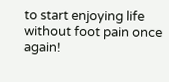to start enjoying life without foot pain once again!